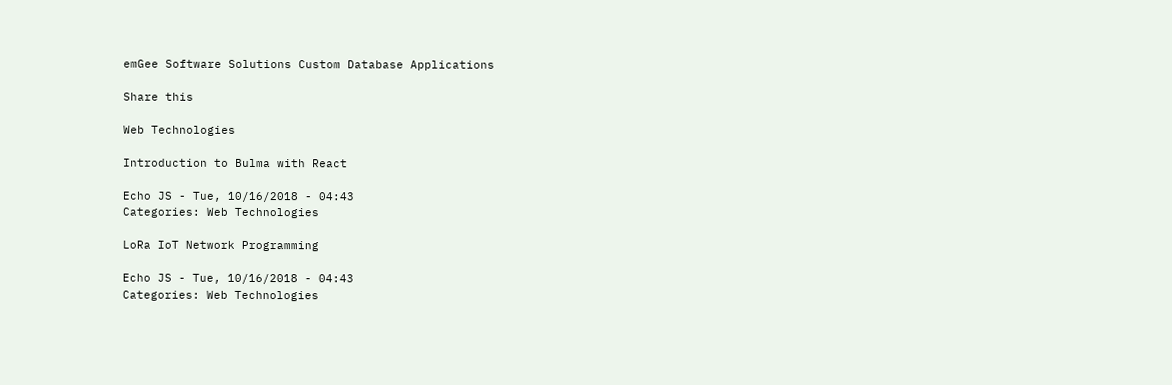emGee Software Solutions Custom Database Applications

Share this

Web Technologies

Introduction to Bulma with React

Echo JS - Tue, 10/16/2018 - 04:43
Categories: Web Technologies

LoRa IoT Network Programming

Echo JS - Tue, 10/16/2018 - 04:43
Categories: Web Technologies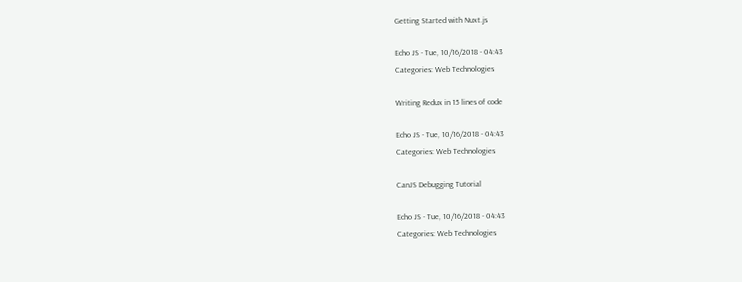Getting Started with Nuxt.js

Echo JS - Tue, 10/16/2018 - 04:43
Categories: Web Technologies

Writing Redux in 15 lines of code

Echo JS - Tue, 10/16/2018 - 04:43
Categories: Web Technologies

CanJS Debugging Tutorial

Echo JS - Tue, 10/16/2018 - 04:43
Categories: Web Technologies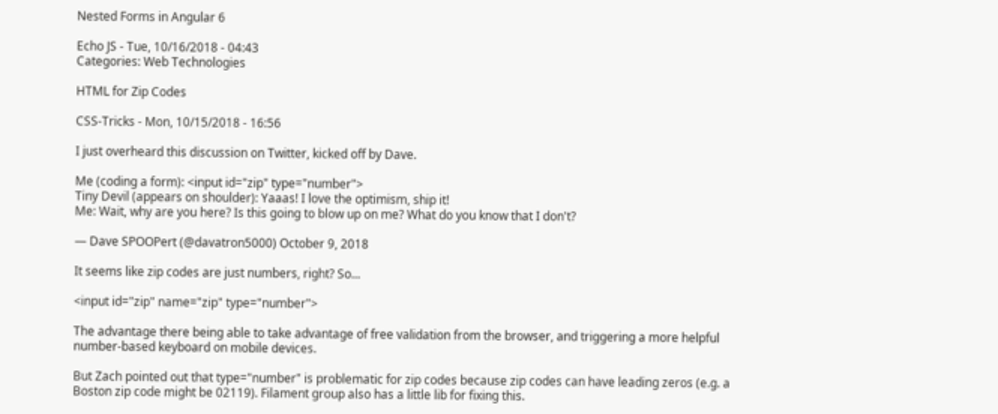Nested Forms in Angular 6

Echo JS - Tue, 10/16/2018 - 04:43
Categories: Web Technologies

HTML for Zip Codes

CSS-Tricks - Mon, 10/15/2018 - 16:56

I just overheard this discussion on Twitter, kicked off by Dave.

Me (coding a form): <input id="zip" type="number">
Tiny Devil (appears on shoulder): Yaaas! I love the optimism, ship it!
Me: Wait, why are you here? Is this going to blow up on me? What do you know that I don't?

— Dave SPOOPert (@davatron5000) October 9, 2018

It seems like zip codes are just numbers, right? So...

<input id="zip" name="zip" type="number">

The advantage there being able to take advantage of free validation from the browser, and triggering a more helpful number-based keyboard on mobile devices.

But Zach pointed out that type="number" is problematic for zip codes because zip codes can have leading zeros (e.g. a Boston zip code might be 02119). Filament group also has a little lib for fixing this.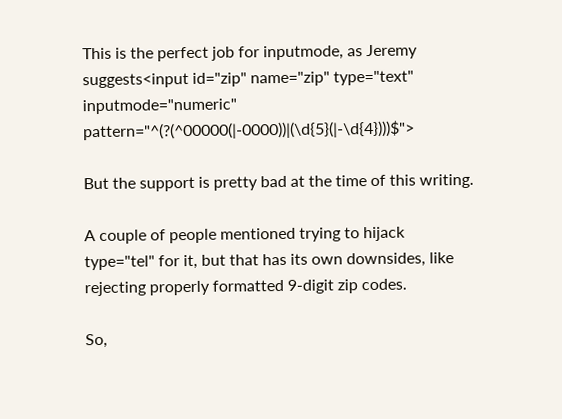This is the perfect job for inputmode, as Jeremy suggests<input id="zip" name="zip" type="text" inputmode="numeric" pattern="^(?(^00000(|-0000))|(\d{5}(|-\d{4})))$">

But the support is pretty bad at the time of this writing.

A couple of people mentioned trying to hijack type="tel" for it, but that has its own downsides, like rejecting properly formatted 9-digit zip codes.

So,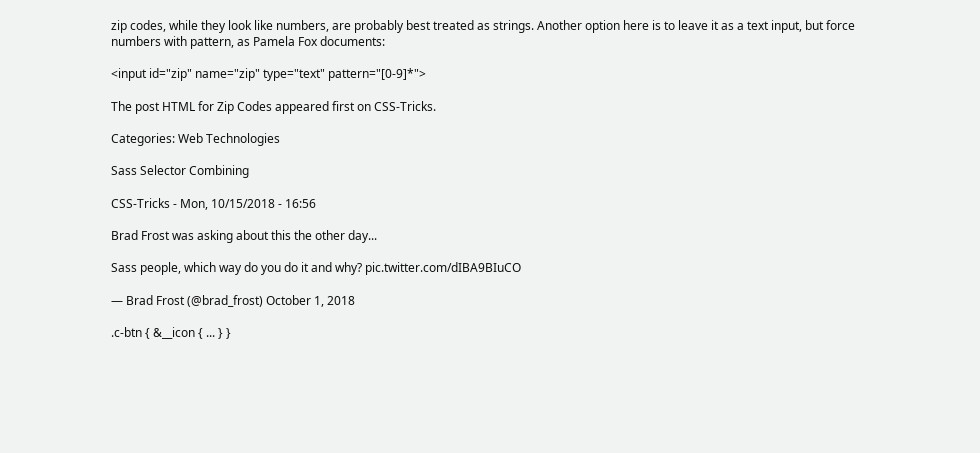zip codes, while they look like numbers, are probably best treated as strings. Another option here is to leave it as a text input, but force numbers with pattern, as Pamela Fox documents:

<input id="zip" name="zip" type="text" pattern="[0-9]*">

The post HTML for Zip Codes appeared first on CSS-Tricks.

Categories: Web Technologies

Sass Selector Combining

CSS-Tricks - Mon, 10/15/2018 - 16:56

Brad Frost was asking about this the other day...

Sass people, which way do you do it and why? pic.twitter.com/dIBA9BIuCO

— Brad Frost (@brad_frost) October 1, 2018

.c-btn { &__icon { ... } }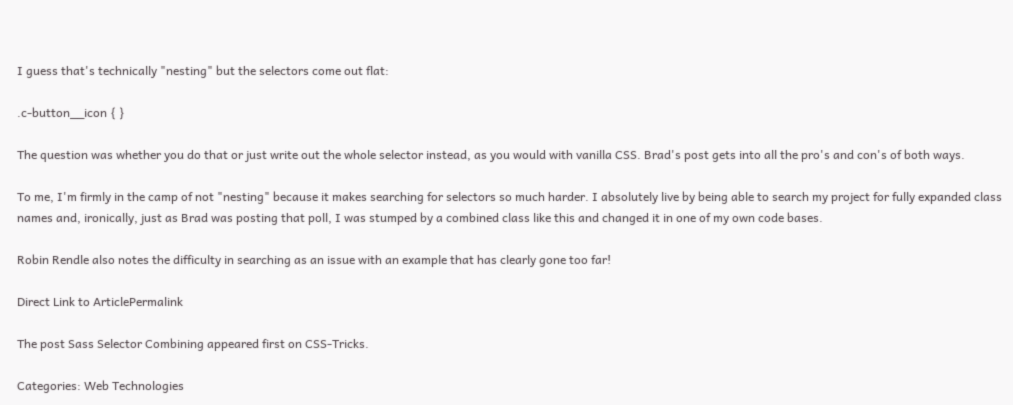I guess that's technically "nesting" but the selectors come out flat:

.c-button__icon { }

The question was whether you do that or just write out the whole selector instead, as you would with vanilla CSS. Brad's post gets into all the pro's and con's of both ways.

To me, I'm firmly in the camp of not "nesting" because it makes searching for selectors so much harder. I absolutely live by being able to search my project for fully expanded class names and, ironically, just as Brad was posting that poll, I was stumped by a combined class like this and changed it in one of my own code bases.

Robin Rendle also notes the difficulty in searching as an issue with an example that has clearly gone too far!

Direct Link to ArticlePermalink

The post Sass Selector Combining appeared first on CSS-Tricks.

Categories: Web Technologies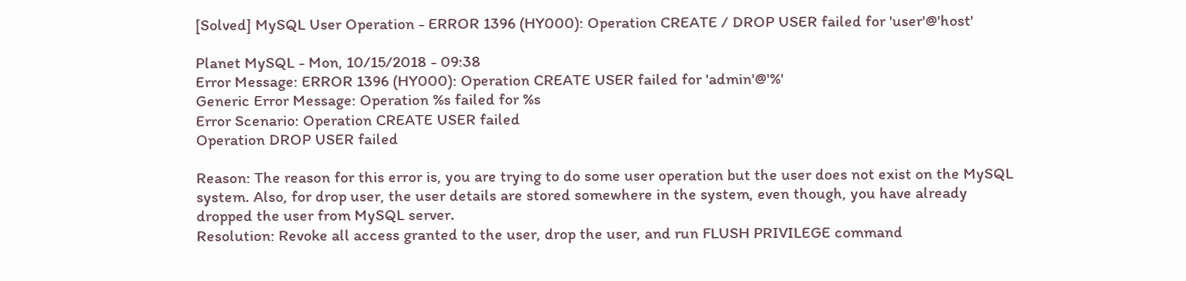[Solved] MySQL User Operation - ERROR 1396 (HY000): Operation CREATE / DROP USER failed for 'user'@'host'

Planet MySQL - Mon, 10/15/2018 - 09:38
Error Message: ERROR 1396 (HY000): Operation CREATE USER failed for 'admin'@'%'
Generic Error Message: Operation %s failed for %s
Error Scenario: Operation CREATE USER failed
Operation DROP USER failed

Reason: The reason for this error is, you are trying to do some user operation but the user does not exist on the MySQL system. Also, for drop user, the user details are stored somewhere in the system, even though, you have already dropped the user from MySQL server.
Resolution: Revoke all access granted to the user, drop the user, and run FLUSH PRIVILEGE command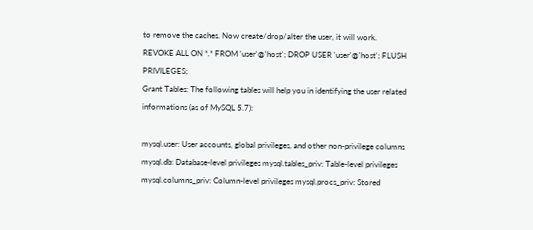to remove the caches. Now create/drop/alter the user, it will work.
REVOKE ALL ON *.* FROM 'user'@'host'; DROP USER 'user'@'host'; FLUSH PRIVILEGES;
Grant Tables: The following tables will help you in identifying the user related informations (as of MySQL 5.7):

mysql.user: User accounts, global privileges, and other non-privilege columns mysql.db: Database-level privileges mysql.tables_priv: Table-level privileges mysql.columns_priv: Column-level privileges mysql.procs_priv: Stored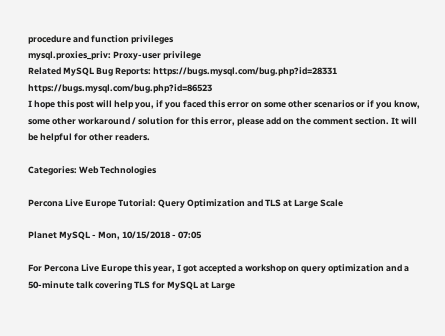procedure and function privileges
mysql.proxies_priv: Proxy-user privilege
Related MySQL Bug Reports: https://bugs.mysql.com/bug.php?id=28331 https://bugs.mysql.com/bug.php?id=86523
I hope this post will help you, if you faced this error on some other scenarios or if you know, some other workaround / solution for this error, please add on the comment section. It will be helpful for other readers.

Categories: Web Technologies

Percona Live Europe Tutorial: Query Optimization and TLS at Large Scale

Planet MySQL - Mon, 10/15/2018 - 07:05

For Percona Live Europe this year, I got accepted a workshop on query optimization and a 50-minute talk covering TLS for MySQL at Large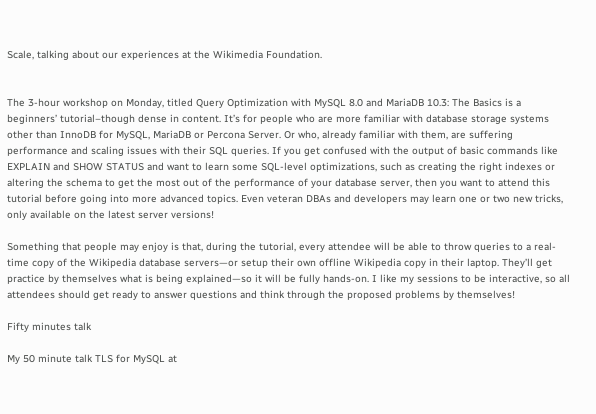Scale, talking about our experiences at the Wikimedia Foundation.


The 3-hour workshop on Monday, titled Query Optimization with MySQL 8.0 and MariaDB 10.3: The Basics is a beginners’ tutorial–though dense in content. It’s for people who are more familiar with database storage systems other than InnoDB for MySQL, MariaDB or Percona Server. Or who, already familiar with them, are suffering performance and scaling issues with their SQL queries. If you get confused with the output of basic commands like EXPLAIN and SHOW STATUS and want to learn some SQL-level optimizations, such as creating the right indexes or altering the schema to get the most out of the performance of your database server, then you want to attend this tutorial before going into more advanced topics. Even veteran DBAs and developers may learn one or two new tricks, only available on the latest server versions!

Something that people may enjoy is that, during the tutorial, every attendee will be able to throw queries to a real-time copy of the Wikipedia database servers—or setup their own offline Wikipedia copy in their laptop. They’ll get practice by themselves what is being explained—so it will be fully hands-on. I like my sessions to be interactive, so all attendees should get ready to answer questions and think through the proposed problems by themselves!

Fifty minutes talk

My 50 minute talk TLS for MySQL at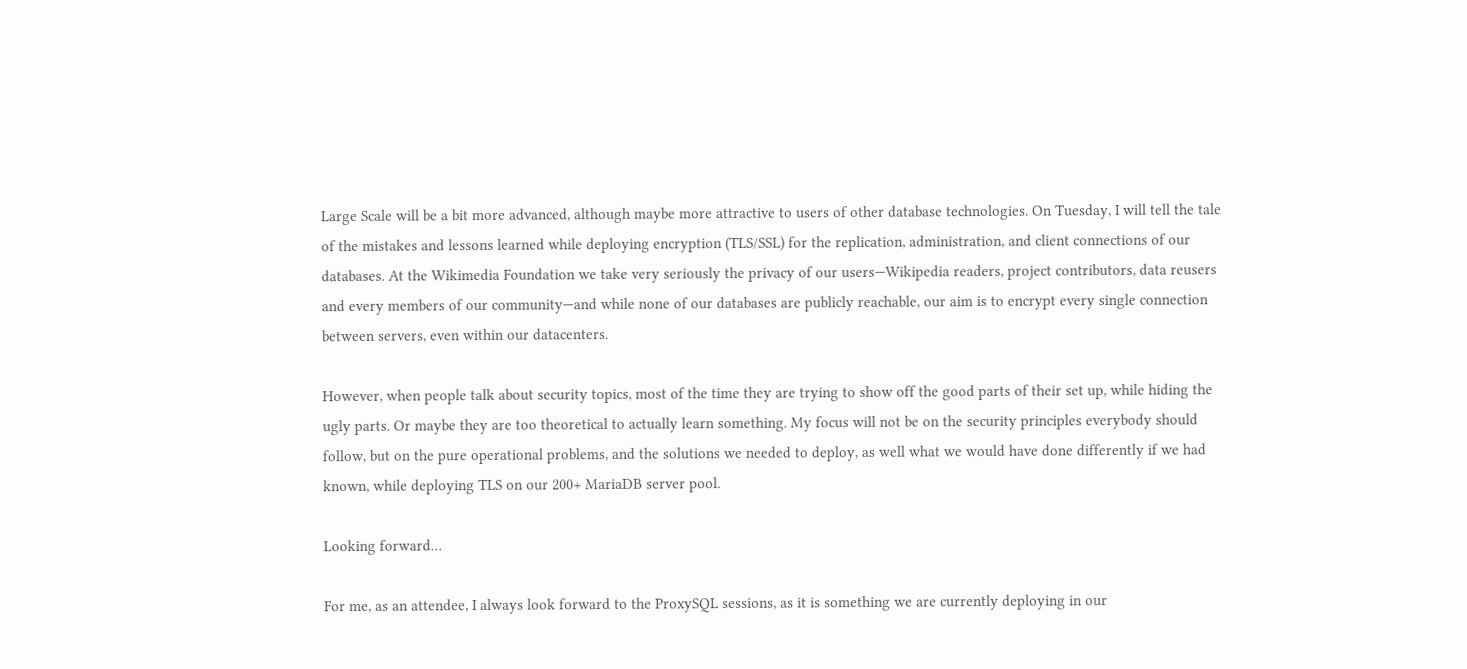Large Scale will be a bit more advanced, although maybe more attractive to users of other database technologies. On Tuesday, I will tell the tale of the mistakes and lessons learned while deploying encryption (TLS/SSL) for the replication, administration, and client connections of our databases. At the Wikimedia Foundation we take very seriously the privacy of our users—Wikipedia readers, project contributors, data reusers and every members of our community—and while none of our databases are publicly reachable, our aim is to encrypt every single connection between servers, even within our datacenters.

However, when people talk about security topics, most of the time they are trying to show off the good parts of their set up, while hiding the ugly parts. Or maybe they are too theoretical to actually learn something. My focus will not be on the security principles everybody should follow, but on the pure operational problems, and the solutions we needed to deploy, as well what we would have done differently if we had known, while deploying TLS on our 200+ MariaDB server pool.

Looking forward…

For me, as an attendee, I always look forward to the ProxySQL sessions, as it is something we are currently deploying in our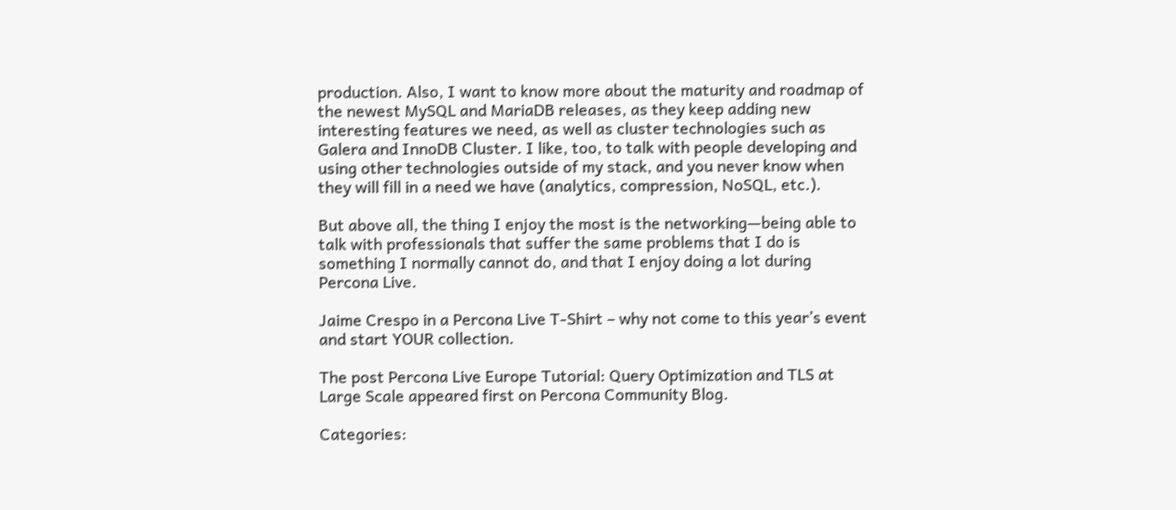production. Also, I want to know more about the maturity and roadmap of the newest MySQL and MariaDB releases, as they keep adding new interesting features we need, as well as cluster technologies such as Galera and InnoDB Cluster. I like, too, to talk with people developing and using other technologies outside of my stack, and you never know when they will fill in a need we have (analytics, compression, NoSQL, etc.).

But above all, the thing I enjoy the most is the networking—being able to talk with professionals that suffer the same problems that I do is something I normally cannot do, and that I enjoy doing a lot during Percona Live.

Jaime Crespo in a Percona Live T-Shirt – why not come to this year’s event and start YOUR collection.

The post Percona Live Europe Tutorial: Query Optimization and TLS at Large Scale appeared first on Percona Community Blog.

Categories: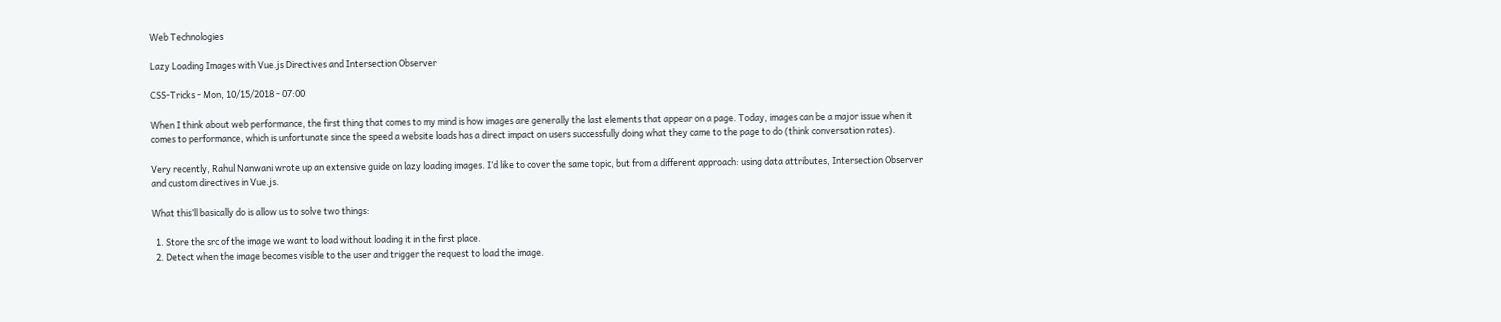Web Technologies

Lazy Loading Images with Vue.js Directives and Intersection Observer

CSS-Tricks - Mon, 10/15/2018 - 07:00

When I think about web performance, the first thing that comes to my mind is how images are generally the last elements that appear on a page. Today, images can be a major issue when it comes to performance, which is unfortunate since the speed a website loads has a direct impact on users successfully doing what they came to the page to do (think conversation rates).

Very recently, Rahul Nanwani wrote up an extensive guide on lazy loading images. I’d like to cover the same topic, but from a different approach: using data attributes, Intersection Observer and custom directives in Vue.js.

What this’ll basically do is allow us to solve two things:

  1. Store the src of the image we want to load without loading it in the first place.
  2. Detect when the image becomes visible to the user and trigger the request to load the image.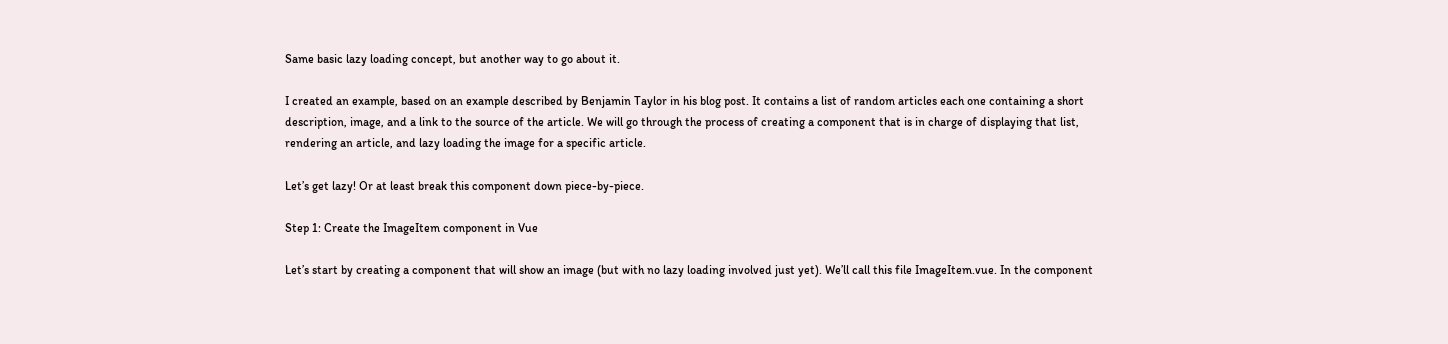Same basic lazy loading concept, but another way to go about it.

I created an example, based on an example described by Benjamin Taylor in his blog post. It contains a list of random articles each one containing a short description, image, and a link to the source of the article. We will go through the process of creating a component that is in charge of displaying that list, rendering an article, and lazy loading the image for a specific article.

Let’s get lazy! Or at least break this component down piece-by-piece.

Step 1: Create the ImageItem component in Vue

Let’s start by creating a component that will show an image (but with no lazy loading involved just yet). We’ll call this file ImageItem.vue. In the component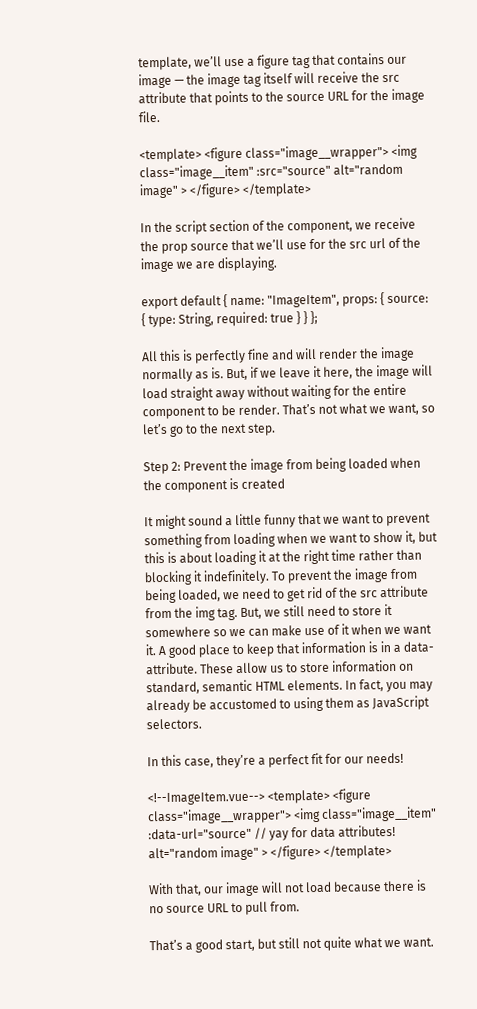template, we’ll use a figure tag that contains our image — the image tag itself will receive the src attribute that points to the source URL for the image file.

<template> <figure class="image__wrapper"> <img class="image__item" :src="source" alt="random image" > </figure> </template>

In the script section of the component, we receive the prop source that we’ll use for the src url of the image we are displaying.

export default { name: "ImageItem", props: { source: { type: String, required: true } } };

All this is perfectly fine and will render the image normally as is. But, if we leave it here, the image will load straight away without waiting for the entire component to be render. That’s not what we want, so let’s go to the next step.

Step 2: Prevent the image from being loaded when the component is created

It might sound a little funny that we want to prevent something from loading when we want to show it, but this is about loading it at the right time rather than blocking it indefinitely. To prevent the image from being loaded, we need to get rid of the src attribute from the img tag. But, we still need to store it somewhere so we can make use of it when we want it. A good place to keep that information is in a data- attribute. These allow us to store information on standard, semantic HTML elements. In fact, you may already be accustomed to using them as JavaScript selectors.

In this case, they’re a perfect fit for our needs!

<!--ImageItem.vue--> <template> <figure class="image__wrapper"> <img class="image__item" :data-url="source" // yay for data attributes! alt="random image" > </figure> </template>

With that, our image will not load because there is no source URL to pull from.

That’s a good start, but still not quite what we want.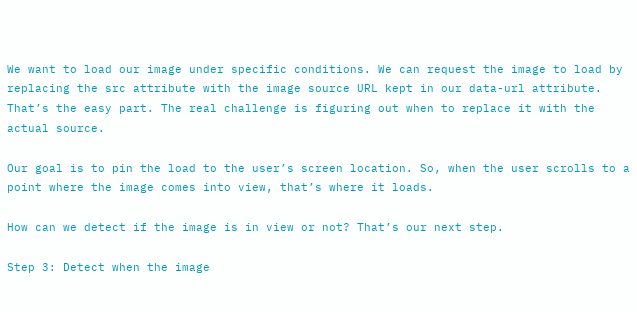We want to load our image under specific conditions. We can request the image to load by replacing the src attribute with the image source URL kept in our data-url attribute. That’s the easy part. The real challenge is figuring out when to replace it with the actual source.

Our goal is to pin the load to the user’s screen location. So, when the user scrolls to a point where the image comes into view, that’s where it loads.

How can we detect if the image is in view or not? That’s our next step.

Step 3: Detect when the image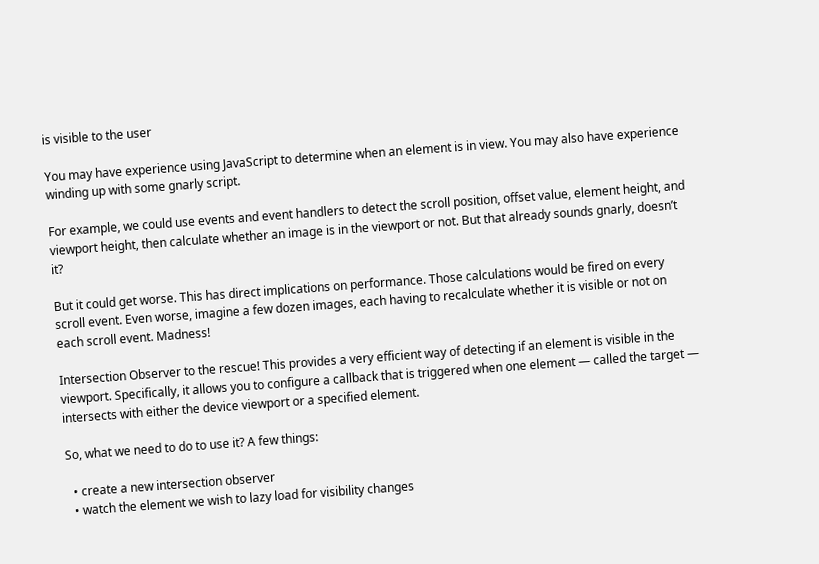is visible to the user

You may have experience using JavaScript to determine when an element is in view. You may also have experience winding up with some gnarly script.

For example, we could use events and event handlers to detect the scroll position, offset value, element height, and viewport height, then calculate whether an image is in the viewport or not. But that already sounds gnarly, doesn’t it?

But it could get worse. This has direct implications on performance. Those calculations would be fired on every scroll event. Even worse, imagine a few dozen images, each having to recalculate whether it is visible or not on each scroll event. Madness!

Intersection Observer to the rescue! This provides a very efficient way of detecting if an element is visible in the viewport. Specifically, it allows you to configure a callback that is triggered when one element — called the target — intersects with either the device viewport or a specified element.

So, what we need to do to use it? A few things:

  • create a new intersection observer
  • watch the element we wish to lazy load for visibility changes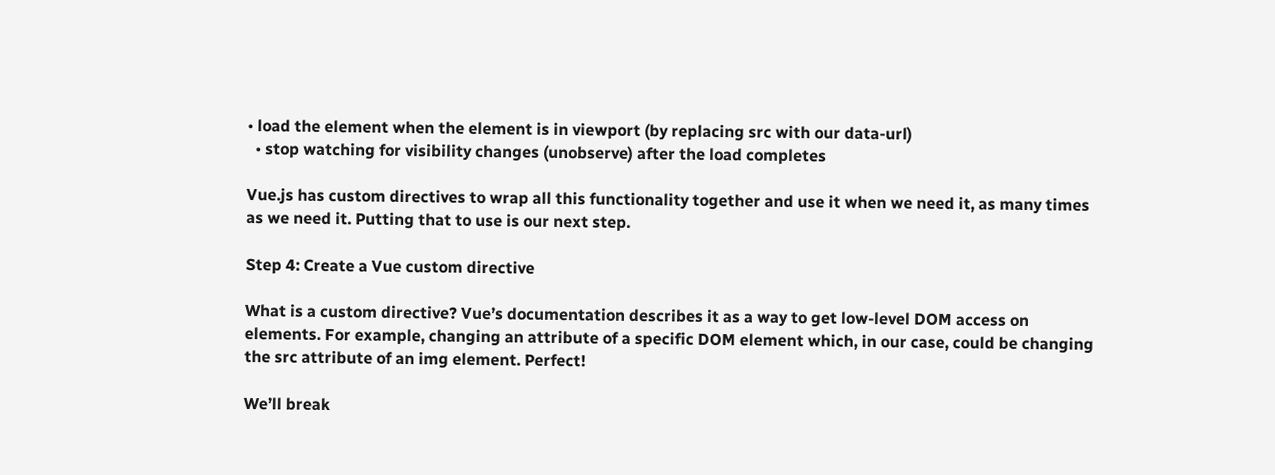• load the element when the element is in viewport (by replacing src with our data-url)
  • stop watching for visibility changes (unobserve) after the load completes

Vue.js has custom directives to wrap all this functionality together and use it when we need it, as many times as we need it. Putting that to use is our next step.

Step 4: Create a Vue custom directive

What is a custom directive? Vue’s documentation describes it as a way to get low-level DOM access on elements. For example, changing an attribute of a specific DOM element which, in our case, could be changing the src attribute of an img element. Perfect!

We’ll break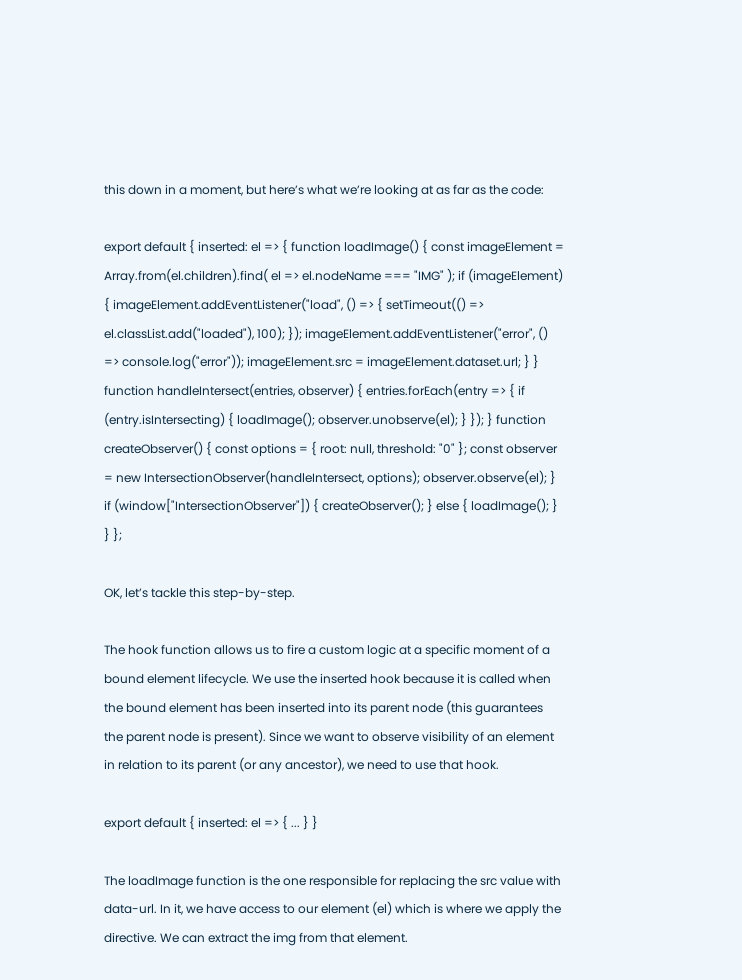this down in a moment, but here’s what we’re looking at as far as the code:

export default { inserted: el => { function loadImage() { const imageElement = Array.from(el.children).find( el => el.nodeName === "IMG" ); if (imageElement) { imageElement.addEventListener("load", () => { setTimeout(() => el.classList.add("loaded"), 100); }); imageElement.addEventListener("error", () => console.log("error")); imageElement.src = imageElement.dataset.url; } } function handleIntersect(entries, observer) { entries.forEach(entry => { if (entry.isIntersecting) { loadImage(); observer.unobserve(el); } }); } function createObserver() { const options = { root: null, threshold: "0" }; const observer = new IntersectionObserver(handleIntersect, options); observer.observe(el); } if (window["IntersectionObserver"]) { createObserver(); } else { loadImage(); } } };

OK, let’s tackle this step-by-step.

The hook function allows us to fire a custom logic at a specific moment of a bound element lifecycle. We use the inserted hook because it is called when the bound element has been inserted into its parent node (this guarantees the parent node is present). Since we want to observe visibility of an element in relation to its parent (or any ancestor), we need to use that hook.

export default { inserted: el => { ... } }

The loadImage function is the one responsible for replacing the src value with data-url. In it, we have access to our element (el) which is where we apply the directive. We can extract the img from that element.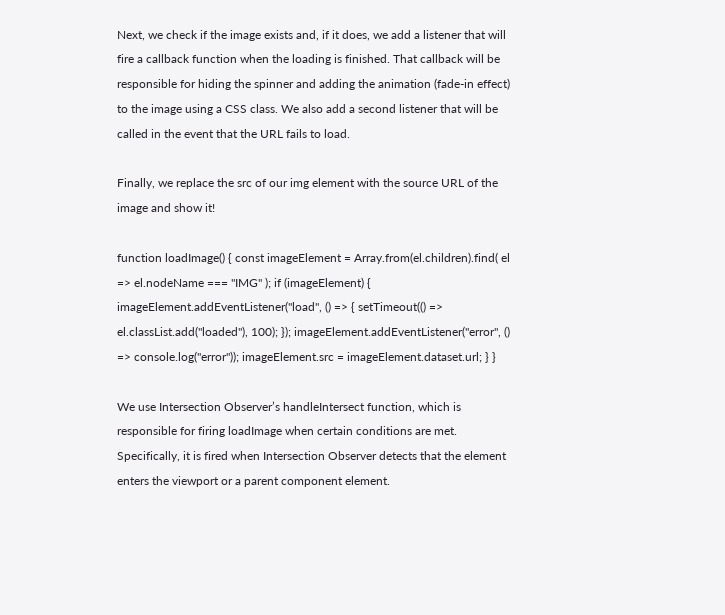Next, we check if the image exists and, if it does, we add a listener that will fire a callback function when the loading is finished. That callback will be responsible for hiding the spinner and adding the animation (fade-in effect) to the image using a CSS class. We also add a second listener that will be called in the event that the URL fails to load.

Finally, we replace the src of our img element with the source URL of the image and show it!

function loadImage() { const imageElement = Array.from(el.children).find( el => el.nodeName === "IMG" ); if (imageElement) { imageElement.addEventListener("load", () => { setTimeout(() => el.classList.add("loaded"), 100); }); imageElement.addEventListener("error", () => console.log("error")); imageElement.src = imageElement.dataset.url; } }

We use Intersection Observer’s handleIntersect function, which is responsible for firing loadImage when certain conditions are met. Specifically, it is fired when Intersection Observer detects that the element enters the viewport or a parent component element.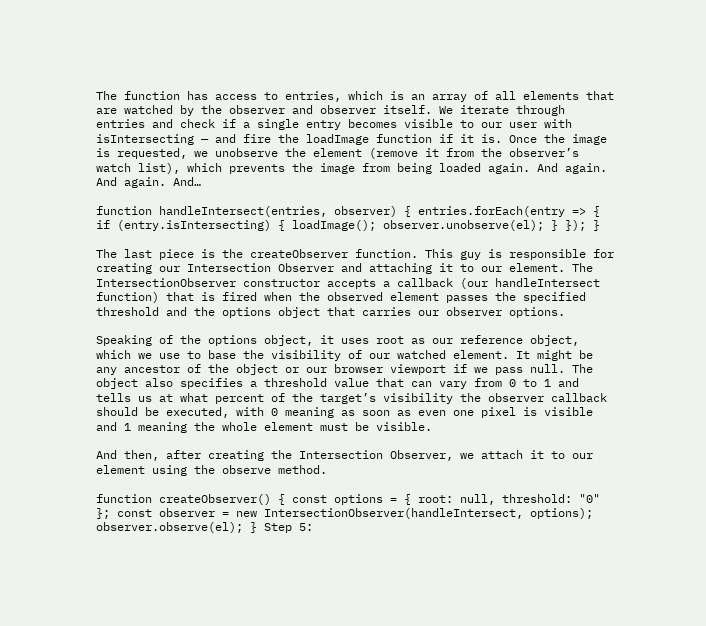The function has access to entries, which is an array of all elements that are watched by the observer and observer itself. We iterate through entries and check if a single entry becomes visible to our user with isIntersecting — and fire the loadImage function if it is. Once the image is requested, we unobserve the element (remove it from the observer’s watch list), which prevents the image from being loaded again. And again. And again. And…

function handleIntersect(entries, observer) { entries.forEach(entry => { if (entry.isIntersecting) { loadImage(); observer.unobserve(el); } }); }

The last piece is the createObserver function. This guy is responsible for creating our Intersection Observer and attaching it to our element. The IntersectionObserver constructor accepts a callback (our handleIntersect function) that is fired when the observed element passes the specified threshold and the options object that carries our observer options.

Speaking of the options object, it uses root as our reference object, which we use to base the visibility of our watched element. It might be any ancestor of the object or our browser viewport if we pass null. The object also specifies a threshold value that can vary from 0 to 1 and tells us at what percent of the target’s visibility the observer callback should be executed, with 0 meaning as soon as even one pixel is visible and 1 meaning the whole element must be visible.

And then, after creating the Intersection Observer, we attach it to our element using the observe method.

function createObserver() { const options = { root: null, threshold: "0" }; const observer = new IntersectionObserver(handleIntersect, options); observer.observe(el); } Step 5: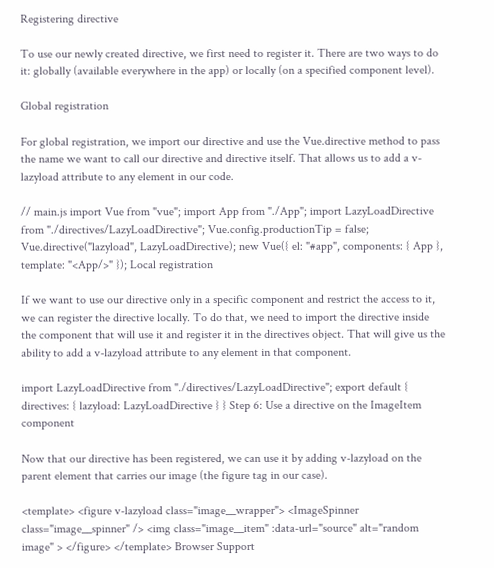Registering directive

To use our newly created directive, we first need to register it. There are two ways to do it: globally (available everywhere in the app) or locally (on a specified component level).

Global registration

For global registration, we import our directive and use the Vue.directive method to pass the name we want to call our directive and directive itself. That allows us to add a v-lazyload attribute to any element in our code.

// main.js import Vue from "vue"; import App from "./App"; import LazyLoadDirective from "./directives/LazyLoadDirective"; Vue.config.productionTip = false; Vue.directive("lazyload", LazyLoadDirective); new Vue({ el: "#app", components: { App }, template: "<App/>" }); Local registration

If we want to use our directive only in a specific component and restrict the access to it, we can register the directive locally. To do that, we need to import the directive inside the component that will use it and register it in the directives object. That will give us the ability to add a v-lazyload attribute to any element in that component.

import LazyLoadDirective from "./directives/LazyLoadDirective"; export default { directives: { lazyload: LazyLoadDirective } } Step 6: Use a directive on the ImageItem component

Now that our directive has been registered, we can use it by adding v-lazyload on the parent element that carries our image (the figure tag in our case).

<template> <figure v-lazyload class="image__wrapper"> <ImageSpinner class="image__spinner" /> <img class="image__item" :data-url="source" alt="random image" > </figure> </template> Browser Support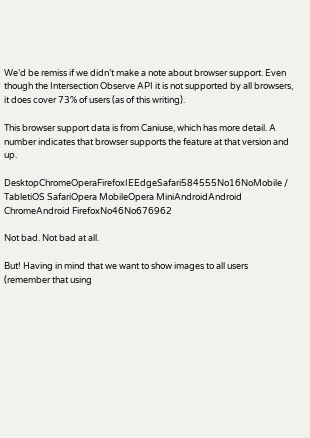We’d be remiss if we didn’t make a note about browser support. Even though the Intersection Observe API it is not supported by all browsers, it does cover 73% of users (as of this writing).

This browser support data is from Caniuse, which has more detail. A number indicates that browser supports the feature at that version and up.

DesktopChromeOperaFirefoxIEEdgeSafari584555No16NoMobile / TabletiOS SafariOpera MobileOpera MiniAndroidAndroid ChromeAndroid FirefoxNo46No676962

Not bad. Not bad at all.

But! Having in mind that we want to show images to all users (remember that using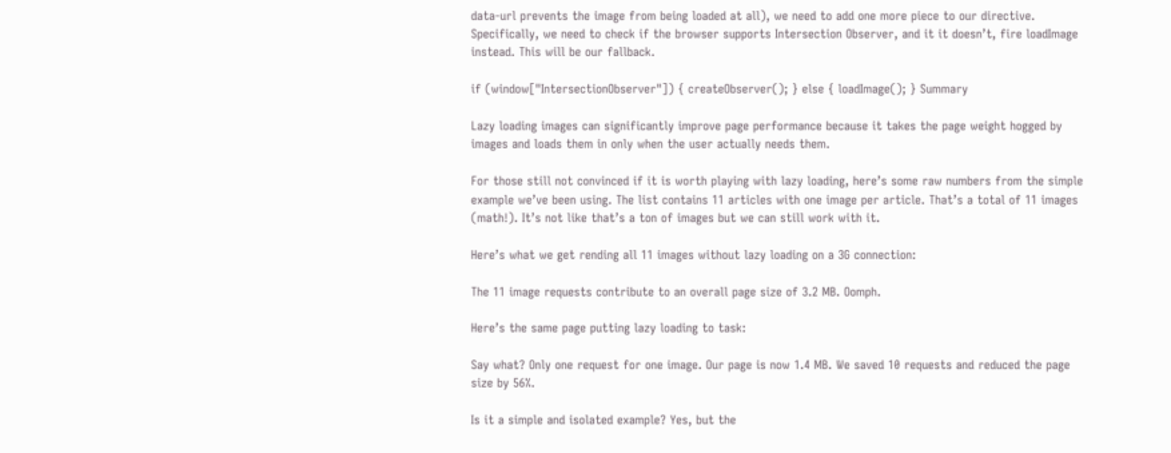data-url prevents the image from being loaded at all), we need to add one more piece to our directive. Specifically, we need to check if the browser supports Intersection Observer, and it it doesn’t, fire loadImage instead. This will be our fallback.

if (window["IntersectionObserver"]) { createObserver(); } else { loadImage(); } Summary

Lazy loading images can significantly improve page performance because it takes the page weight hogged by images and loads them in only when the user actually needs them.

For those still not convinced if it is worth playing with lazy loading, here’s some raw numbers from the simple example we’ve been using. The list contains 11 articles with one image per article. That’s a total of 11 images (math!). It’s not like that’s a ton of images but we can still work with it.

Here’s what we get rending all 11 images without lazy loading on a 3G connection:

The 11 image requests contribute to an overall page size of 3.2 MB. Oomph.

Here’s the same page putting lazy loading to task:

Say what? Only one request for one image. Our page is now 1.4 MB. We saved 10 requests and reduced the page size by 56%.

Is it a simple and isolated example? Yes, but the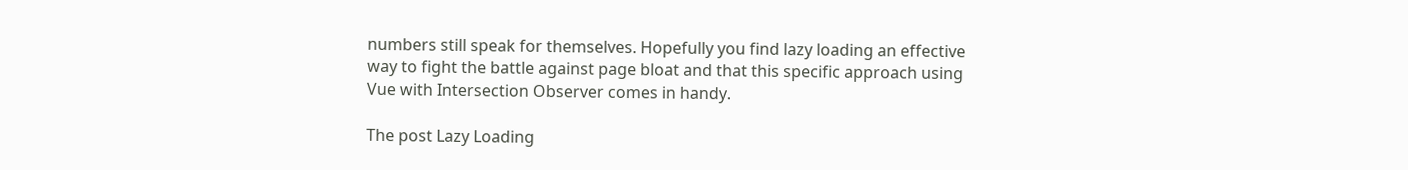numbers still speak for themselves. Hopefully you find lazy loading an effective way to fight the battle against page bloat and that this specific approach using Vue with Intersection Observer comes in handy.

The post Lazy Loading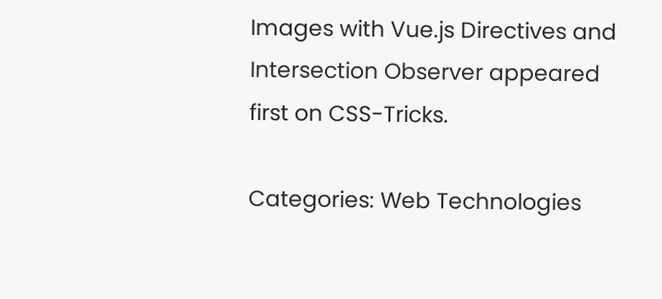Images with Vue.js Directives and Intersection Observer appeared first on CSS-Tricks.

Categories: Web Technologies